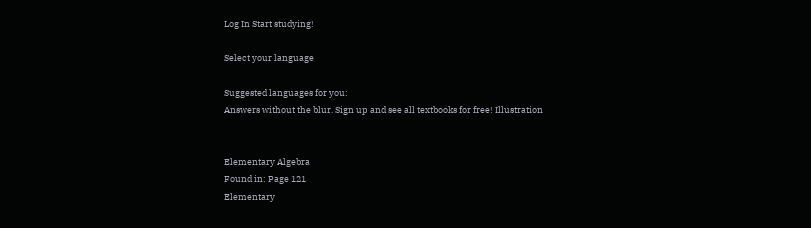Log In Start studying!

Select your language

Suggested languages for you:
Answers without the blur. Sign up and see all textbooks for free! Illustration


Elementary Algebra
Found in: Page 121
Elementary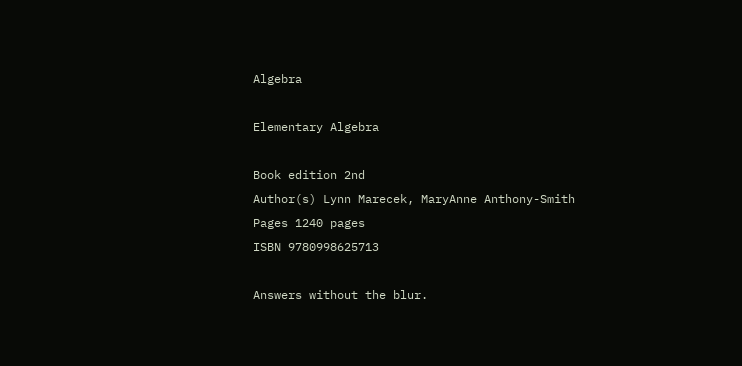Algebra

Elementary Algebra

Book edition 2nd
Author(s) Lynn Marecek, MaryAnne Anthony-Smith
Pages 1240 pages
ISBN 9780998625713

Answers without the blur.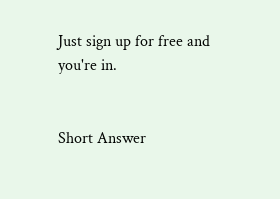Just sign up for free and you're in.


Short Answer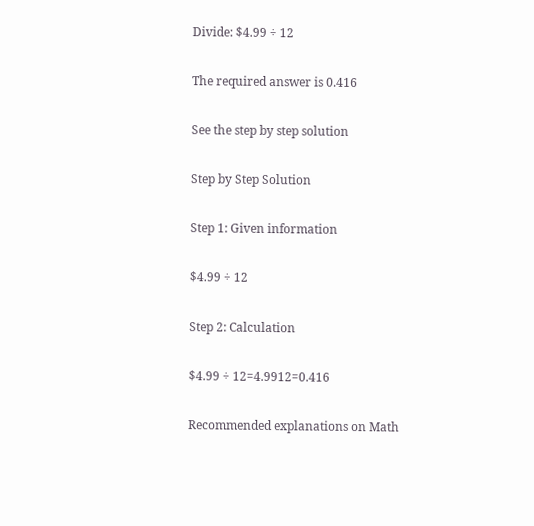Divide: $4.99 ÷ 12

The required answer is 0.416

See the step by step solution

Step by Step Solution

Step 1: Given information

$4.99 ÷ 12

Step 2: Calculation

$4.99 ÷ 12=4.9912=0.416

Recommended explanations on Math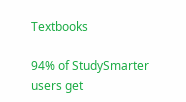Textbooks

94% of StudySmarter users get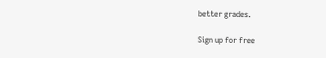better grades.

Sign up for free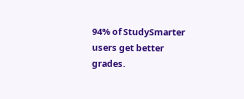94% of StudySmarter users get better grades.